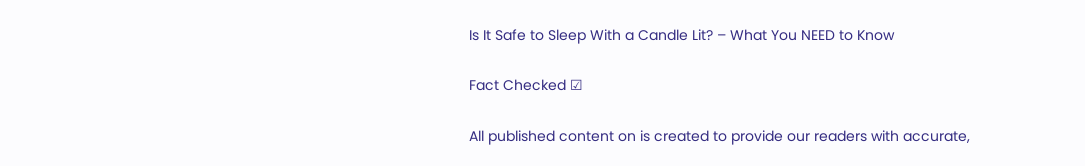Is It Safe to Sleep With a Candle Lit? – What You NEED to Know

Fact Checked ☑

All published content on is created to provide our readers with accurate,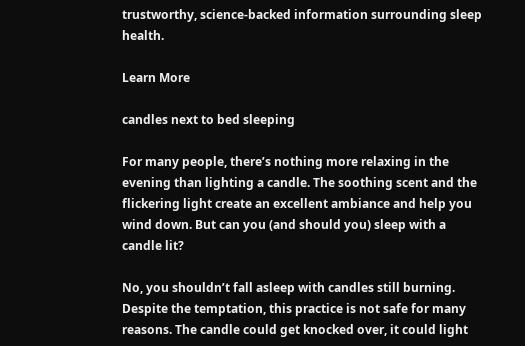trustworthy, science-backed information surrounding sleep health.

Learn More

candles next to bed sleeping

For many people, there’s nothing more relaxing in the evening than lighting a candle. The soothing scent and the flickering light create an excellent ambiance and help you wind down. But can you (and should you) sleep with a candle lit?

No, you shouldn’t fall asleep with candles still burning. Despite the temptation, this practice is not safe for many reasons. The candle could get knocked over, it could light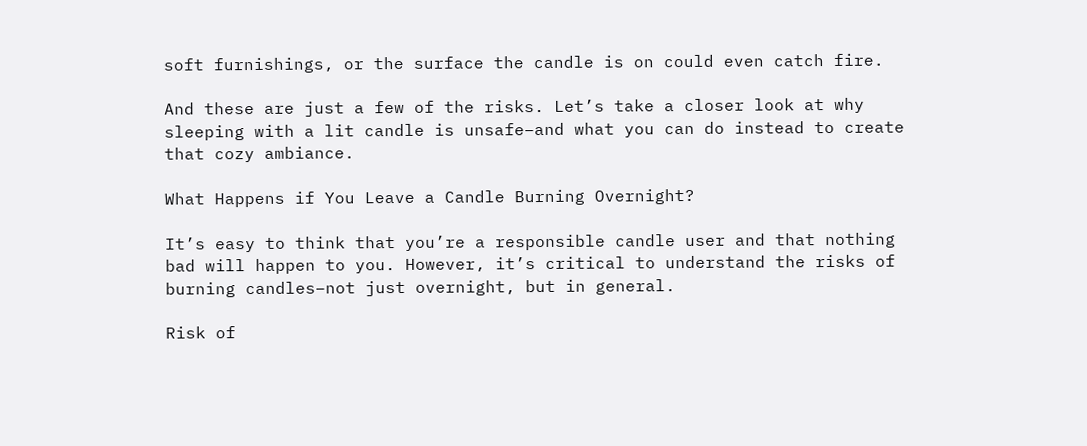soft furnishings, or the surface the candle is on could even catch fire.

And these are just a few of the risks. Let’s take a closer look at why sleeping with a lit candle is unsafe–and what you can do instead to create that cozy ambiance.

What Happens if You Leave a Candle Burning Overnight?

It’s easy to think that you’re a responsible candle user and that nothing bad will happen to you. However, it’s critical to understand the risks of burning candles–not just overnight, but in general.

Risk of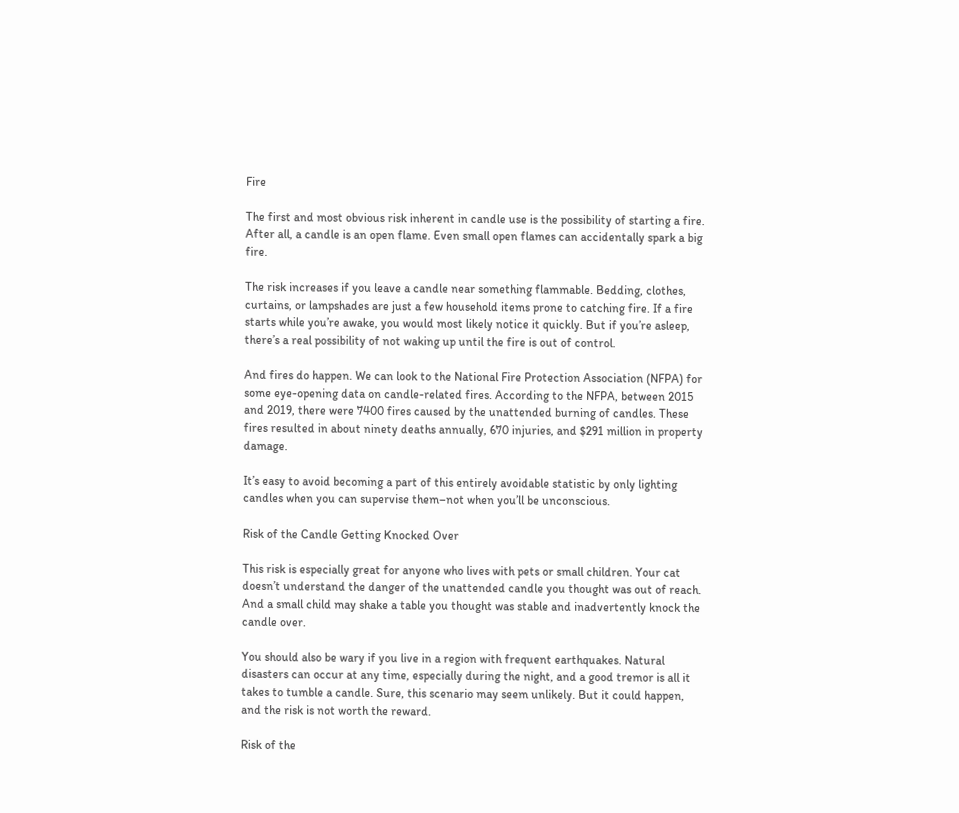Fire

The first and most obvious risk inherent in candle use is the possibility of starting a fire. After all, a candle is an open flame. Even small open flames can accidentally spark a big fire.

The risk increases if you leave a candle near something flammable. Bedding, clothes, curtains, or lampshades are just a few household items prone to catching fire. If a fire starts while you’re awake, you would most likely notice it quickly. But if you’re asleep, there’s a real possibility of not waking up until the fire is out of control.

And fires do happen. We can look to the National Fire Protection Association (NFPA) for some eye-opening data on candle-related fires. According to the NFPA, between 2015 and 2019, there were 7400 fires caused by the unattended burning of candles. These fires resulted in about ninety deaths annually, 670 injuries, and $291 million in property damage.

It’s easy to avoid becoming a part of this entirely avoidable statistic by only lighting candles when you can supervise them–not when you’ll be unconscious.

Risk of the Candle Getting Knocked Over

This risk is especially great for anyone who lives with pets or small children. Your cat doesn’t understand the danger of the unattended candle you thought was out of reach. And a small child may shake a table you thought was stable and inadvertently knock the candle over.

You should also be wary if you live in a region with frequent earthquakes. Natural disasters can occur at any time, especially during the night, and a good tremor is all it takes to tumble a candle. Sure, this scenario may seem unlikely. But it could happen, and the risk is not worth the reward.

Risk of the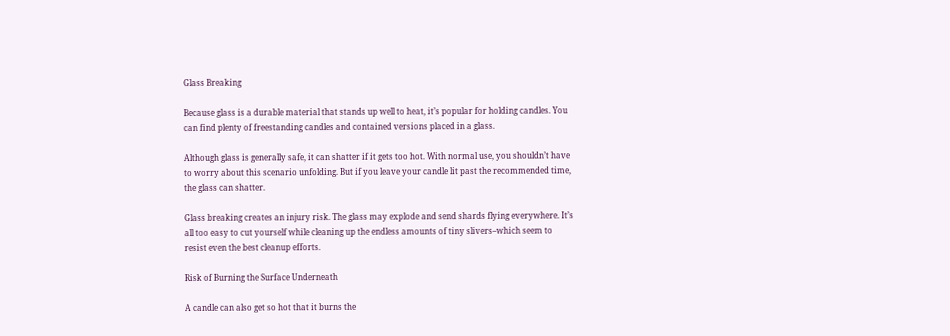Glass Breaking

Because glass is a durable material that stands up well to heat, it’s popular for holding candles. You can find plenty of freestanding candles and contained versions placed in a glass.

Although glass is generally safe, it can shatter if it gets too hot. With normal use, you shouldn’t have to worry about this scenario unfolding. But if you leave your candle lit past the recommended time, the glass can shatter.

Glass breaking creates an injury risk. The glass may explode and send shards flying everywhere. It’s all too easy to cut yourself while cleaning up the endless amounts of tiny slivers–which seem to resist even the best cleanup efforts.

Risk of Burning the Surface Underneath

A candle can also get so hot that it burns the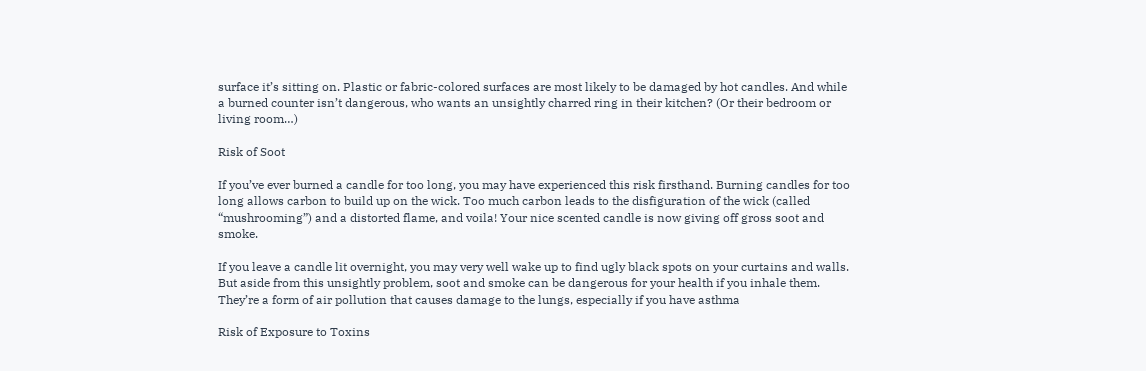surface it’s sitting on. Plastic or fabric-colored surfaces are most likely to be damaged by hot candles. And while a burned counter isn’t dangerous, who wants an unsightly charred ring in their kitchen? (Or their bedroom or living room…)

Risk of Soot

If you’ve ever burned a candle for too long, you may have experienced this risk firsthand. Burning candles for too long allows carbon to build up on the wick. Too much carbon leads to the disfiguration of the wick (called “mushrooming”) and a distorted flame, and voila! Your nice scented candle is now giving off gross soot and smoke.

If you leave a candle lit overnight, you may very well wake up to find ugly black spots on your curtains and walls. But aside from this unsightly problem, soot and smoke can be dangerous for your health if you inhale them. They’re a form of air pollution that causes damage to the lungs, especially if you have asthma

Risk of Exposure to Toxins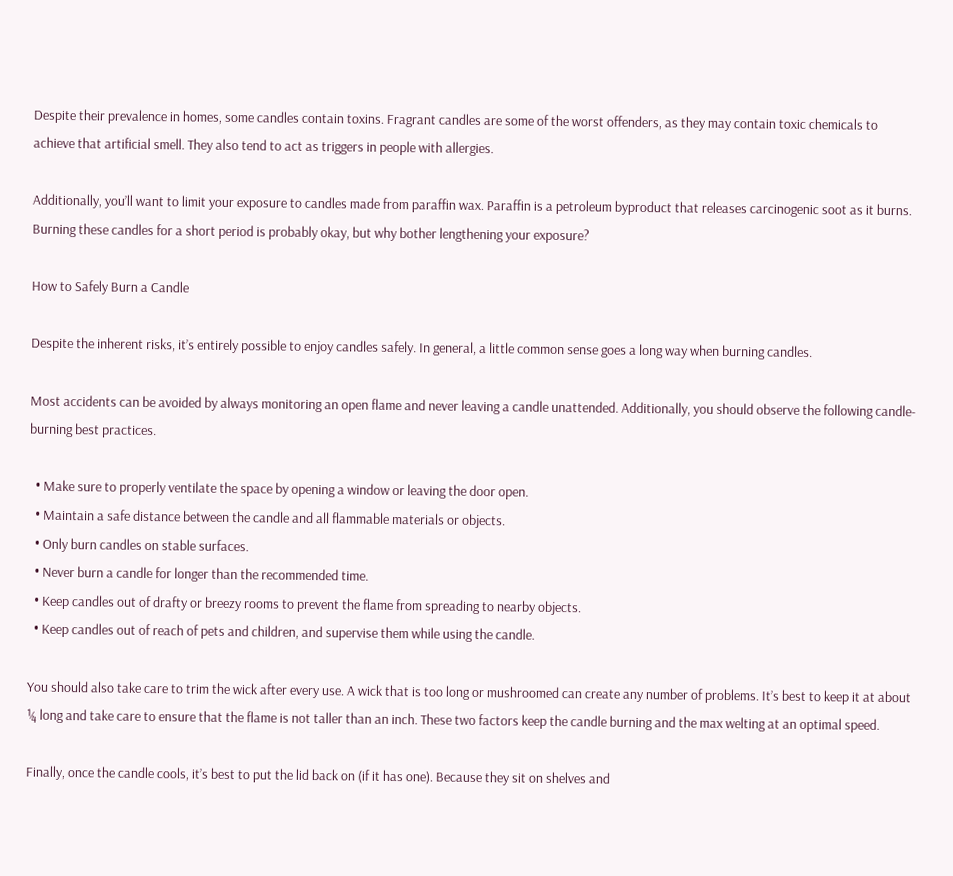Despite their prevalence in homes, some candles contain toxins. Fragrant candles are some of the worst offenders, as they may contain toxic chemicals to achieve that artificial smell. They also tend to act as triggers in people with allergies.

Additionally, you’ll want to limit your exposure to candles made from paraffin wax. Paraffin is a petroleum byproduct that releases carcinogenic soot as it burns. Burning these candles for a short period is probably okay, but why bother lengthening your exposure?

How to Safely Burn a Candle

Despite the inherent risks, it’s entirely possible to enjoy candles safely. In general, a little common sense goes a long way when burning candles.

Most accidents can be avoided by always monitoring an open flame and never leaving a candle unattended. Additionally, you should observe the following candle-burning best practices.

  • Make sure to properly ventilate the space by opening a window or leaving the door open.
  • Maintain a safe distance between the candle and all flammable materials or objects.
  • Only burn candles on stable surfaces.
  • Never burn a candle for longer than the recommended time.
  • Keep candles out of drafty or breezy rooms to prevent the flame from spreading to nearby objects.
  • Keep candles out of reach of pets and children, and supervise them while using the candle.

You should also take care to trim the wick after every use. A wick that is too long or mushroomed can create any number of problems. It’s best to keep it at about ¼ long and take care to ensure that the flame is not taller than an inch. These two factors keep the candle burning and the max welting at an optimal speed.

Finally, once the candle cools, it’s best to put the lid back on (if it has one). Because they sit on shelves and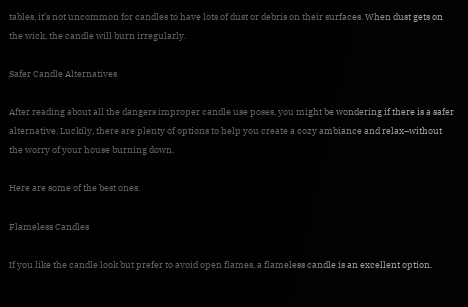tables, it’s not uncommon for candles to have lots of dust or debris on their surfaces. When dust gets on the wick, the candle will burn irregularly.

Safer Candle Alternatives

After reading about all the dangers improper candle use poses, you might be wondering if there is a safer alternative. Luckily, there are plenty of options to help you create a cozy ambiance and relax–without the worry of your house burning down.

Here are some of the best ones.

Flameless Candles

If you like the candle look but prefer to avoid open flames, a flameless candle is an excellent option.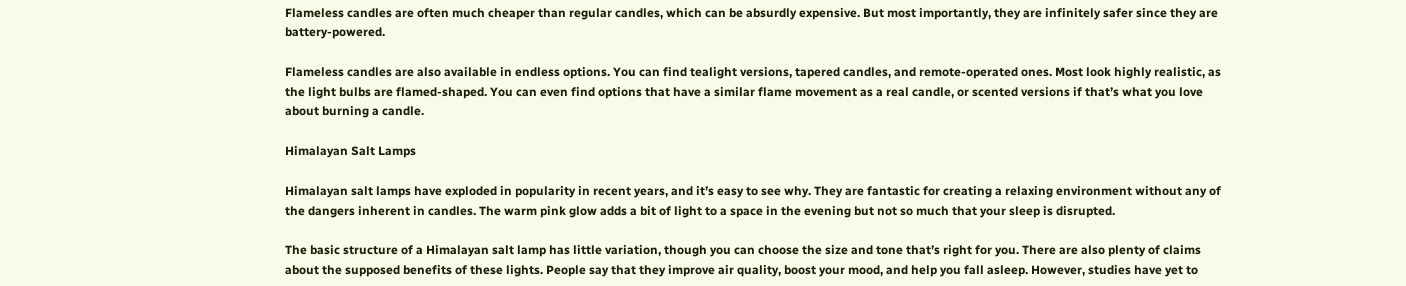Flameless candles are often much cheaper than regular candles, which can be absurdly expensive. But most importantly, they are infinitely safer since they are battery-powered.

Flameless candles are also available in endless options. You can find tealight versions, tapered candles, and remote-operated ones. Most look highly realistic, as the light bulbs are flamed-shaped. You can even find options that have a similar flame movement as a real candle, or scented versions if that’s what you love about burning a candle.

Himalayan Salt Lamps

Himalayan salt lamps have exploded in popularity in recent years, and it’s easy to see why. They are fantastic for creating a relaxing environment without any of the dangers inherent in candles. The warm pink glow adds a bit of light to a space in the evening but not so much that your sleep is disrupted.

The basic structure of a Himalayan salt lamp has little variation, though you can choose the size and tone that’s right for you. There are also plenty of claims about the supposed benefits of these lights. People say that they improve air quality, boost your mood, and help you fall asleep. However, studies have yet to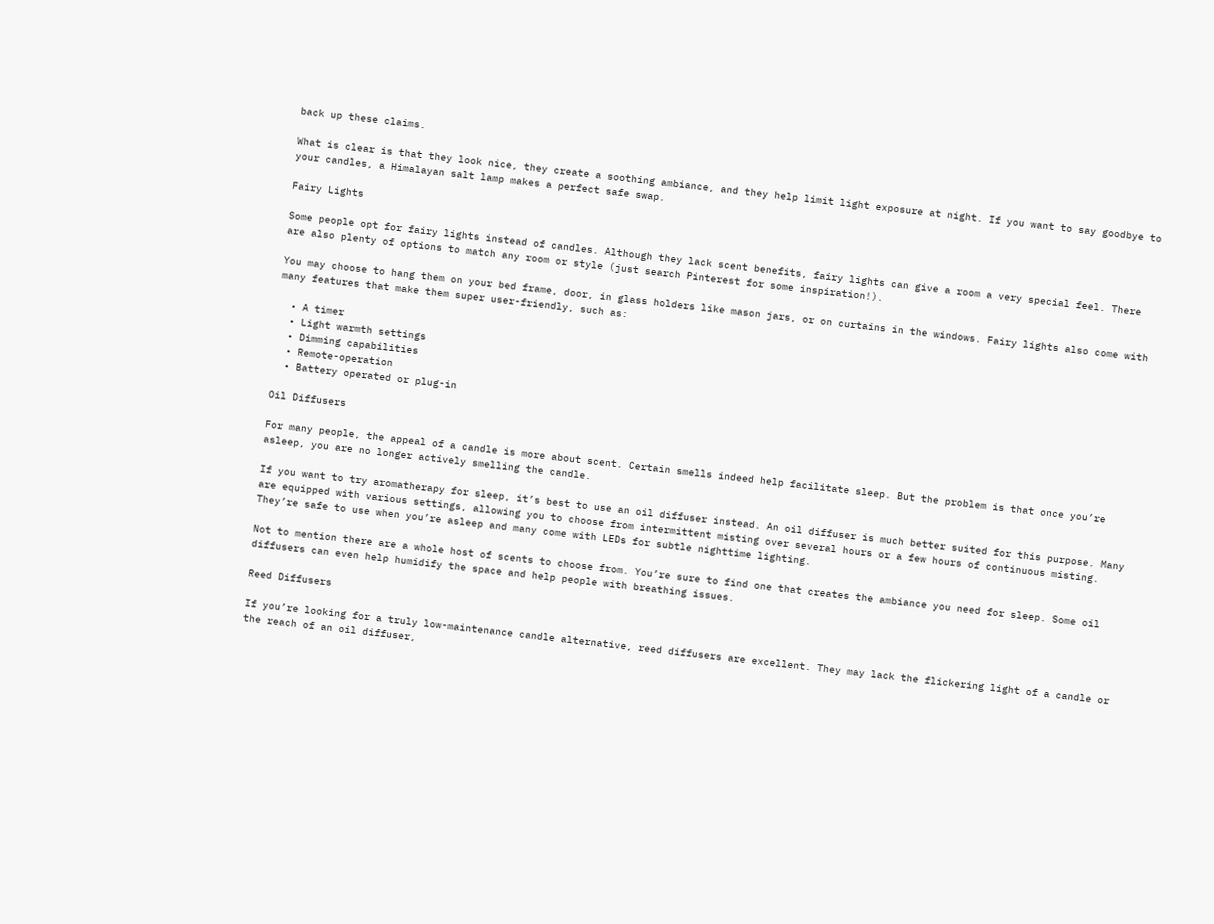back up these claims.

What is clear is that they look nice, they create a soothing ambiance, and they help limit light exposure at night. If you want to say goodbye to your candles, a Himalayan salt lamp makes a perfect safe swap.

Fairy Lights

Some people opt for fairy lights instead of candles. Although they lack scent benefits, fairy lights can give a room a very special feel. There are also plenty of options to match any room or style (just search Pinterest for some inspiration!).

You may choose to hang them on your bed frame, door, in glass holders like mason jars, or on curtains in the windows. Fairy lights also come with many features that make them super user-friendly, such as:

  • A timer
  • Light warmth settings
  • Dimming capabilities
  • Remote-operation
  • Battery operated or plug-in

Oil Diffusers

For many people, the appeal of a candle is more about scent. Certain smells indeed help facilitate sleep. But the problem is that once you’re asleep, you are no longer actively smelling the candle.

If you want to try aromatherapy for sleep, it’s best to use an oil diffuser instead. An oil diffuser is much better suited for this purpose. Many are equipped with various settings, allowing you to choose from intermittent misting over several hours or a few hours of continuous misting. They’re safe to use when you’re asleep and many come with LEDs for subtle nighttime lighting.

Not to mention there are a whole host of scents to choose from. You’re sure to find one that creates the ambiance you need for sleep. Some oil diffusers can even help humidify the space and help people with breathing issues.

Reed Diffusers

If you’re looking for a truly low-maintenance candle alternative, reed diffusers are excellent. They may lack the flickering light of a candle or the reach of an oil diffuser,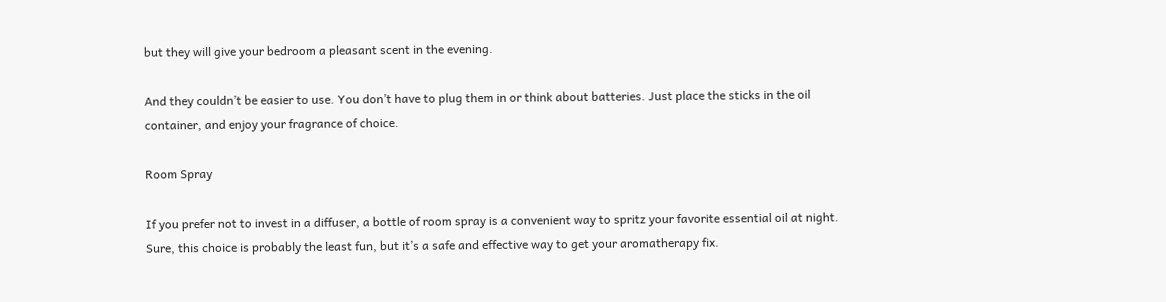but they will give your bedroom a pleasant scent in the evening.

And they couldn’t be easier to use. You don’t have to plug them in or think about batteries. Just place the sticks in the oil container, and enjoy your fragrance of choice.

Room Spray

If you prefer not to invest in a diffuser, a bottle of room spray is a convenient way to spritz your favorite essential oil at night. Sure, this choice is probably the least fun, but it’s a safe and effective way to get your aromatherapy fix.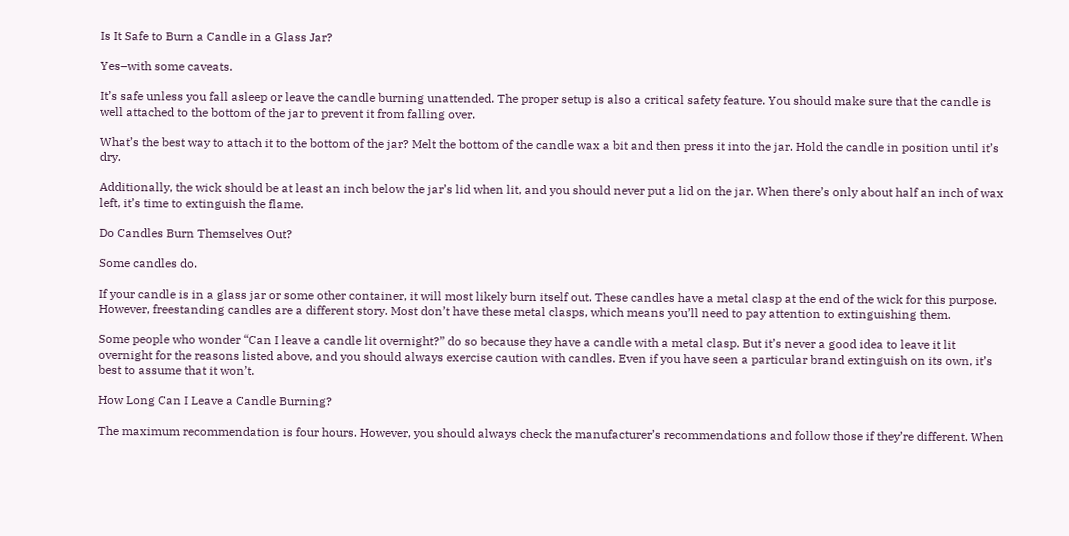Is It Safe to Burn a Candle in a Glass Jar?

Yes–with some caveats.

It’s safe unless you fall asleep or leave the candle burning unattended. The proper setup is also a critical safety feature. You should make sure that the candle is well attached to the bottom of the jar to prevent it from falling over.

What’s the best way to attach it to the bottom of the jar? Melt the bottom of the candle wax a bit and then press it into the jar. Hold the candle in position until it’s dry.

Additionally, the wick should be at least an inch below the jar’s lid when lit, and you should never put a lid on the jar. When there’s only about half an inch of wax left, it’s time to extinguish the flame.

Do Candles Burn Themselves Out?

Some candles do.

If your candle is in a glass jar or some other container, it will most likely burn itself out. These candles have a metal clasp at the end of the wick for this purpose. However, freestanding candles are a different story. Most don’t have these metal clasps, which means you’ll need to pay attention to extinguishing them.

Some people who wonder “Can I leave a candle lit overnight?” do so because they have a candle with a metal clasp. But it’s never a good idea to leave it lit overnight for the reasons listed above, and you should always exercise caution with candles. Even if you have seen a particular brand extinguish on its own, it’s best to assume that it won’t.

How Long Can I Leave a Candle Burning?

The maximum recommendation is four hours. However, you should always check the manufacturer’s recommendations and follow those if they’re different. When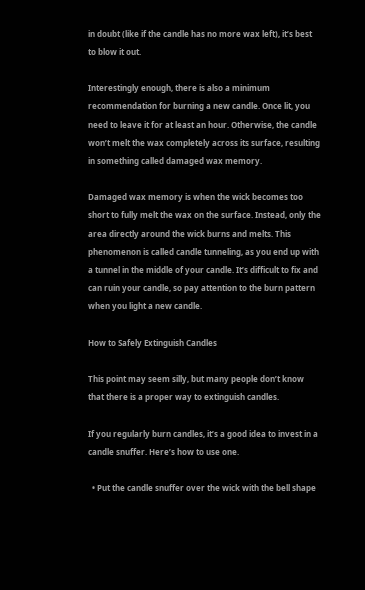in doubt (like if the candle has no more wax left), it’s best to blow it out.

Interestingly enough, there is also a minimum recommendation for burning a new candle. Once lit, you need to leave it for at least an hour. Otherwise, the candle won’t melt the wax completely across its surface, resulting in something called damaged wax memory.

Damaged wax memory is when the wick becomes too short to fully melt the wax on the surface. Instead, only the area directly around the wick burns and melts. This phenomenon is called candle tunneling, as you end up with a tunnel in the middle of your candle. It’s difficult to fix and can ruin your candle, so pay attention to the burn pattern when you light a new candle.

How to Safely Extinguish Candles

This point may seem silly, but many people don’t know that there is a proper way to extinguish candles.

If you regularly burn candles, it’s a good idea to invest in a candle snuffer. Here’s how to use one.

  • Put the candle snuffer over the wick with the bell shape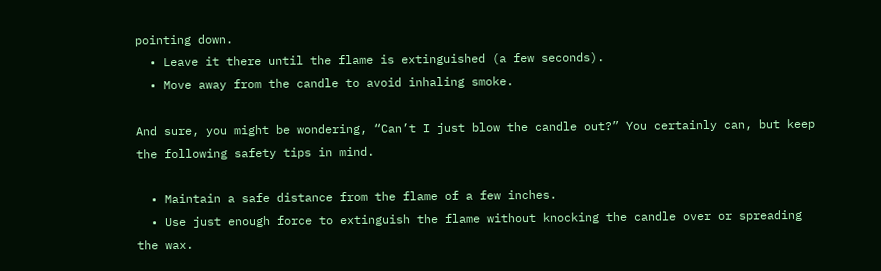pointing down.
  • Leave it there until the flame is extinguished (a few seconds).
  • Move away from the candle to avoid inhaling smoke.

And sure, you might be wondering, “Can’t I just blow the candle out?” You certainly can, but keep the following safety tips in mind.

  • Maintain a safe distance from the flame of a few inches.
  • Use just enough force to extinguish the flame without knocking the candle over or spreading the wax.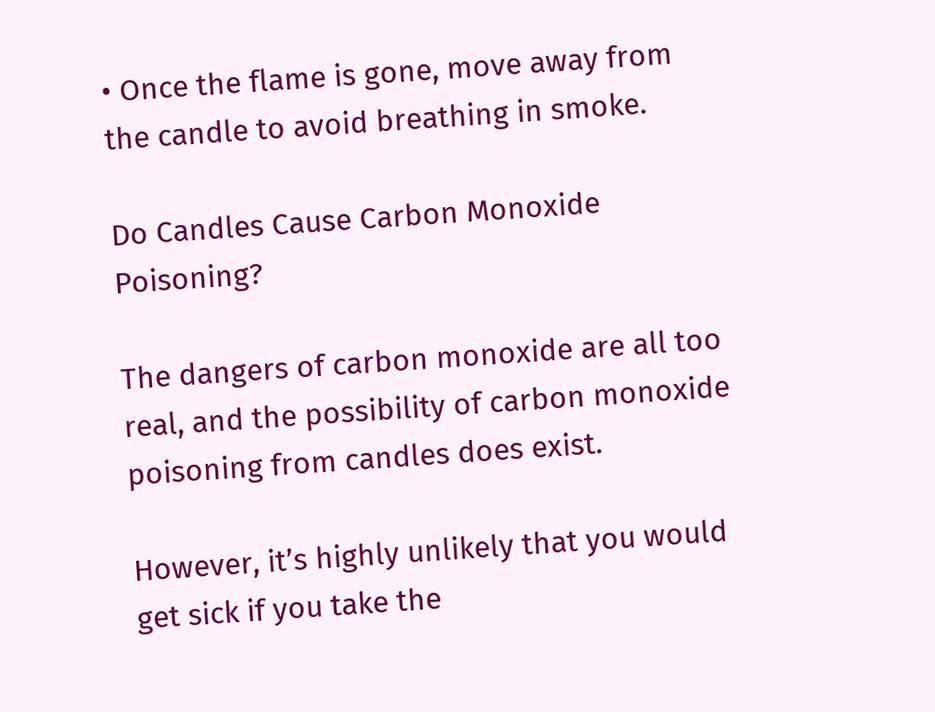• Once the flame is gone, move away from the candle to avoid breathing in smoke.

Do Candles Cause Carbon Monoxide Poisoning?

The dangers of carbon monoxide are all too real, and the possibility of carbon monoxide poisoning from candles does exist.

However, it’s highly unlikely that you would get sick if you take the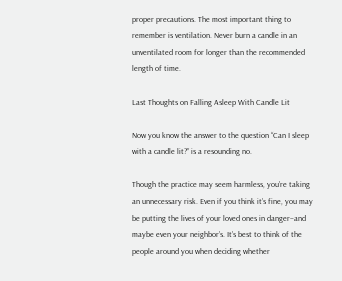proper precautions. The most important thing to remember is ventilation. Never burn a candle in an unventilated room for longer than the recommended length of time.

Last Thoughts on Falling Asleep With Candle Lit

Now you know the answer to the question “Can I sleep with a candle lit?” is a resounding no.

Though the practice may seem harmless, you’re taking an unnecessary risk. Even if you think it’s fine, you may be putting the lives of your loved ones in danger–and maybe even your neighbor’s. It’s best to think of the people around you when deciding whether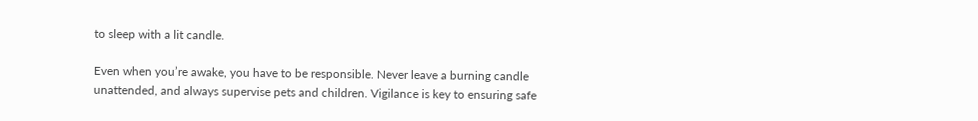to sleep with a lit candle.

Even when you’re awake, you have to be responsible. Never leave a burning candle unattended, and always supervise pets and children. Vigilance is key to ensuring safe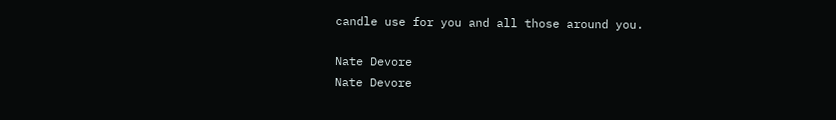candle use for you and all those around you.

Nate Devore
Nate Devore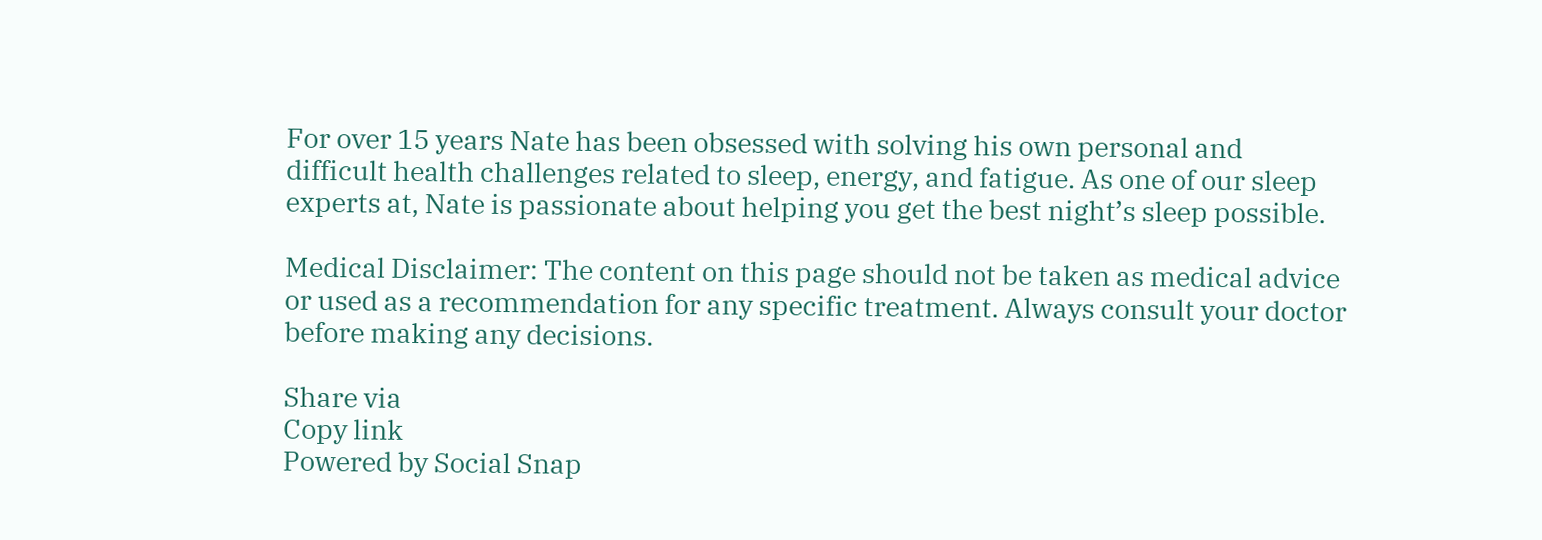For over 15 years Nate has been obsessed with solving his own personal and difficult health challenges related to sleep, energy, and fatigue. As one of our sleep experts at, Nate is passionate about helping you get the best night’s sleep possible.

Medical Disclaimer: The content on this page should not be taken as medical advice or used as a recommendation for any specific treatment. Always consult your doctor before making any decisions.

Share via
Copy link
Powered by Social Snap